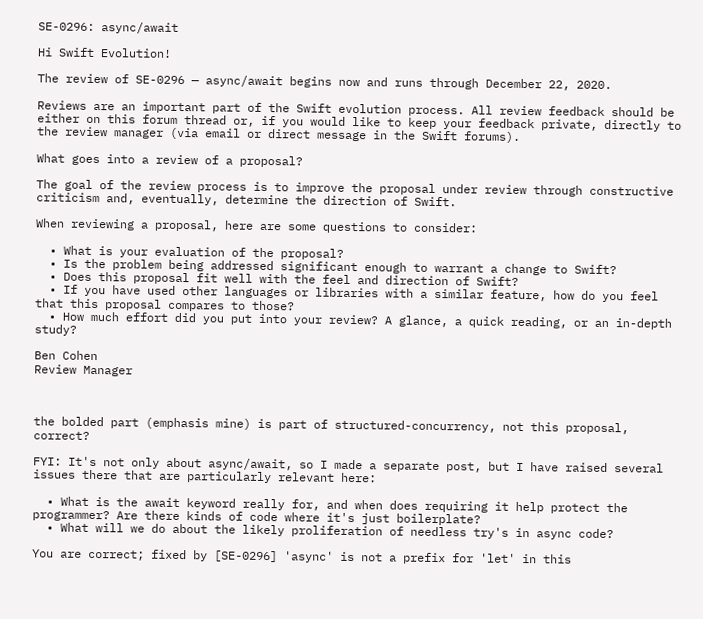SE-0296: async/await

Hi Swift Evolution!

The review of SE-0296 — async/await begins now and runs through December 22, 2020.

Reviews are an important part of the Swift evolution process. All review feedback should be either on this forum thread or, if you would like to keep your feedback private, directly to the review manager (via email or direct message in the Swift forums).

What goes into a review of a proposal?

The goal of the review process is to improve the proposal under review through constructive criticism and, eventually, determine the direction of Swift.

When reviewing a proposal, here are some questions to consider:

  • What is your evaluation of the proposal?
  • Is the problem being addressed significant enough to warrant a change to Swift?
  • Does this proposal fit well with the feel and direction of Swift?
  • If you have used other languages or libraries with a similar feature, how do you feel that this proposal compares to those?
  • How much effort did you put into your review? A glance, a quick reading, or an in-depth study?

Ben Cohen
Review Manager



the bolded part (emphasis mine) is part of structured-concurrency, not this proposal, correct?

FYI: It's not only about async/await, so I made a separate post, but I have raised several issues there that are particularly relevant here:

  • What is the await keyword really for, and when does requiring it help protect the programmer? Are there kinds of code where it's just boilerplate?
  • What will we do about the likely proliferation of needless try's in async code?

You are correct; fixed by [SE-0296] 'async' is not a prefix for 'let' in this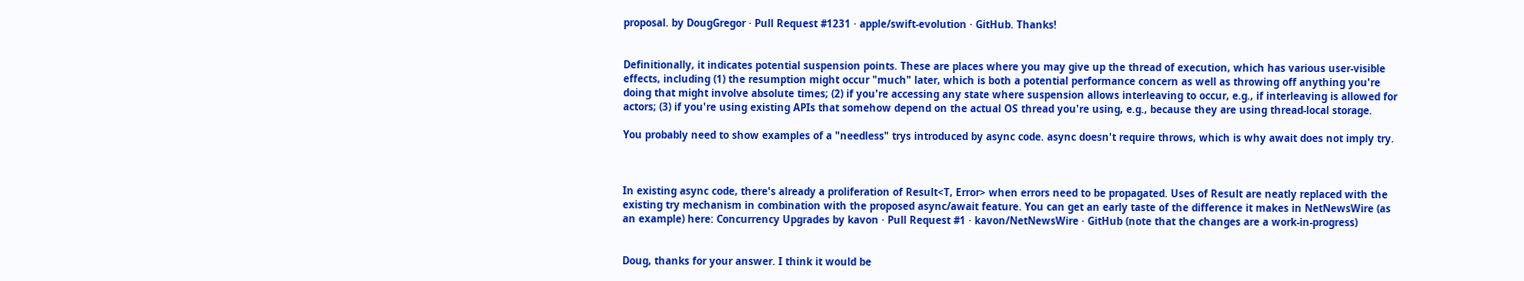proposal. by DougGregor · Pull Request #1231 · apple/swift-evolution · GitHub. Thanks!


Definitionally, it indicates potential suspension points. These are places where you may give up the thread of execution, which has various user-visible effects, including (1) the resumption might occur "much" later, which is both a potential performance concern as well as throwing off anything you're doing that might involve absolute times; (2) if you're accessing any state where suspension allows interleaving to occur, e.g., if interleaving is allowed for actors; (3) if you're using existing APIs that somehow depend on the actual OS thread you're using, e.g., because they are using thread-local storage.

You probably need to show examples of a "needless" trys introduced by async code. async doesn't require throws, which is why await does not imply try.



In existing async code, there's already a proliferation of Result<T, Error> when errors need to be propagated. Uses of Result are neatly replaced with the existing try mechanism in combination with the proposed async/await feature. You can get an early taste of the difference it makes in NetNewsWire (as an example) here: Concurrency Upgrades by kavon · Pull Request #1 · kavon/NetNewsWire · GitHub (note that the changes are a work-in-progress)


Doug, thanks for your answer. I think it would be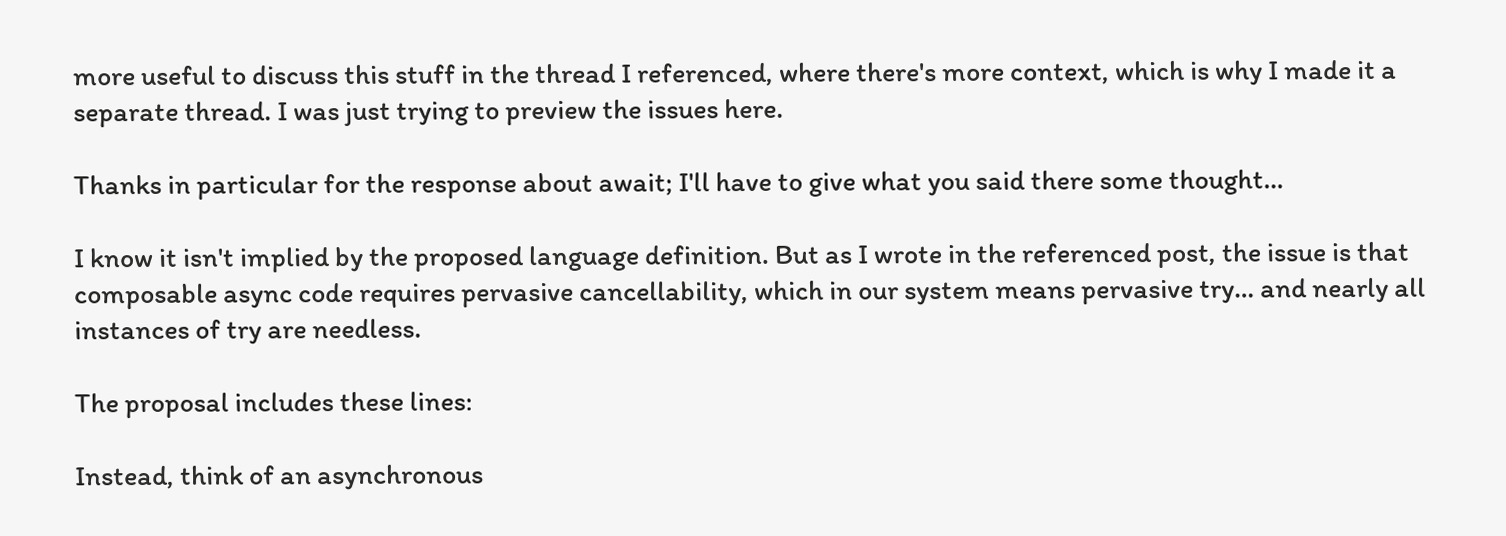more useful to discuss this stuff in the thread I referenced, where there's more context, which is why I made it a separate thread. I was just trying to preview the issues here.

Thanks in particular for the response about await; I'll have to give what you said there some thought…

I know it isn't implied by the proposed language definition. But as I wrote in the referenced post, the issue is that composable async code requires pervasive cancellability, which in our system means pervasive try… and nearly all instances of try are needless.

The proposal includes these lines:

Instead, think of an asynchronous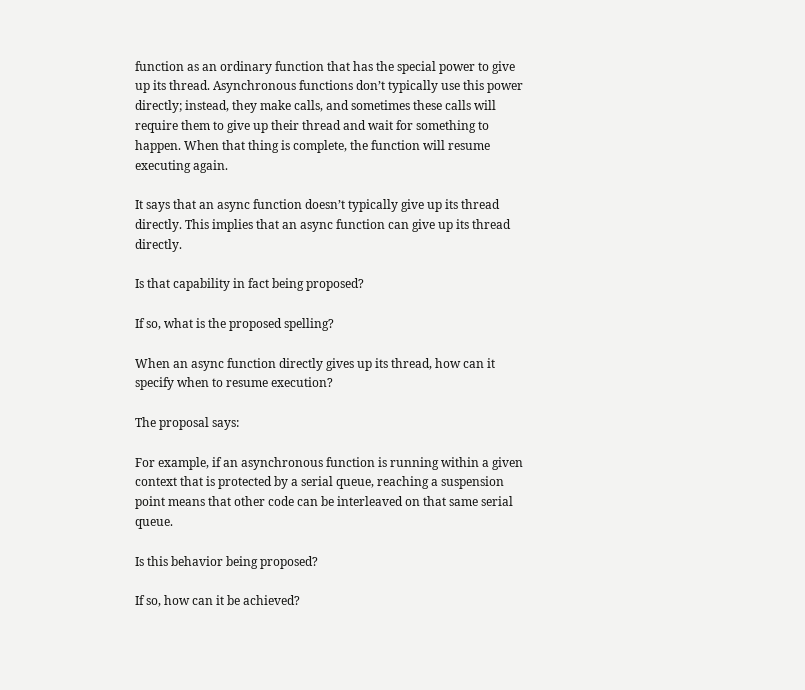function as an ordinary function that has the special power to give up its thread. Asynchronous functions don’t typically use this power directly; instead, they make calls, and sometimes these calls will require them to give up their thread and wait for something to happen. When that thing is complete, the function will resume executing again.

It says that an async function doesn’t typically give up its thread directly. This implies that an async function can give up its thread directly.

Is that capability in fact being proposed?

If so, what is the proposed spelling?

When an async function directly gives up its thread, how can it specify when to resume execution?

The proposal says:

For example, if an asynchronous function is running within a given context that is protected by a serial queue, reaching a suspension point means that other code can be interleaved on that same serial queue.

Is this behavior being proposed?

If so, how can it be achieved?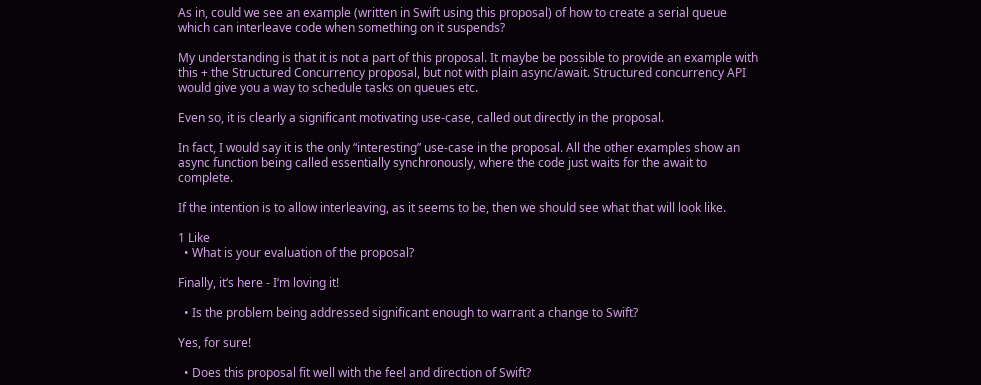As in, could we see an example (written in Swift using this proposal) of how to create a serial queue which can interleave code when something on it suspends?

My understanding is that it is not a part of this proposal. It maybe be possible to provide an example with this + the Structured Concurrency proposal, but not with plain async/await. Structured concurrency API would give you a way to schedule tasks on queues etc.

Even so, it is clearly a significant motivating use-case, called out directly in the proposal.

In fact, I would say it is the only “interesting” use-case in the proposal. All the other examples show an async function being called essentially synchronously, where the code just waits for the await to complete.

If the intention is to allow interleaving, as it seems to be, then we should see what that will look like.

1 Like
  • What is your evaluation of the proposal?

Finally, it‘s here - I‘m loving it!

  • Is the problem being addressed significant enough to warrant a change to Swift?

Yes, for sure!

  • Does this proposal fit well with the feel and direction of Swift?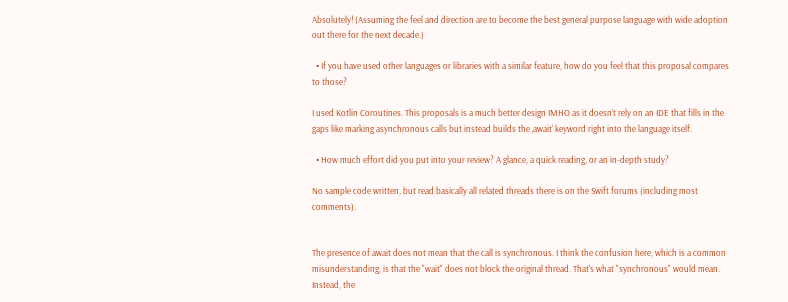Absolutely! (Assuming the feel and direction are to become the best general purpose language with wide adoption out there for the next decade.)

  • If you have used other languages or libraries with a similar feature, how do you feel that this proposal compares to those?

I used Kotlin Coroutines. This proposals is a much better design IMHO as it doesn’t rely on an IDE that fills in the gaps like marking asynchronous calls but instead builds the ‚await‘ keyword right into the language itself.

  • How much effort did you put into your review? A glance, a quick reading, or an in-depth study?

No sample code written, but read basically all related threads there is on the Swift forums (including most comments).


The presence of await does not mean that the call is synchronous. I think the confusion here, which is a common misunderstanding, is that the "wait" does not block the original thread. That's what "synchronous" would mean. Instead, the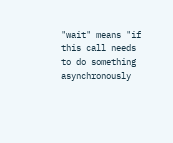"wait" means "if this call needs to do something asynchronously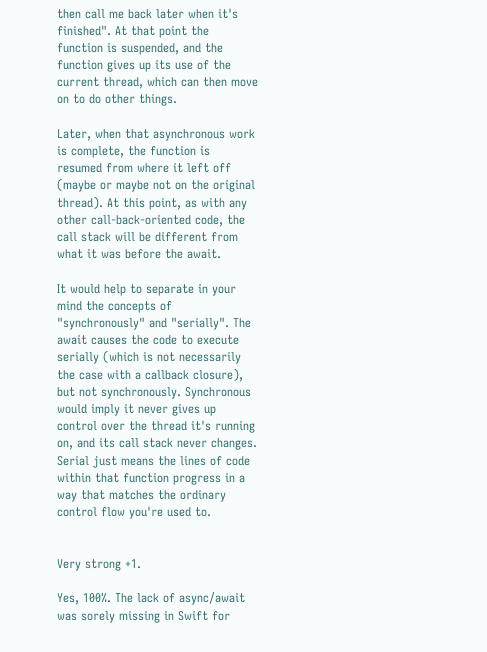then call me back later when it's finished". At that point the function is suspended, and the function gives up its use of the current thread, which can then move on to do other things.

Later, when that asynchronous work is complete, the function is resumed from where it left off (maybe or maybe not on the original thread). At this point, as with any other call-back-oriented code, the call stack will be different from what it was before the await.

It would help to separate in your mind the concepts of "synchronously" and "serially". The await causes the code to execute serially (which is not necessarily the case with a callback closure), but not synchronously. Synchronous would imply it never gives up control over the thread it's running on, and its call stack never changes. Serial just means the lines of code within that function progress in a way that matches the ordinary control flow you're used to.


Very strong +1.

Yes, 100%. The lack of async/await was sorely missing in Swift for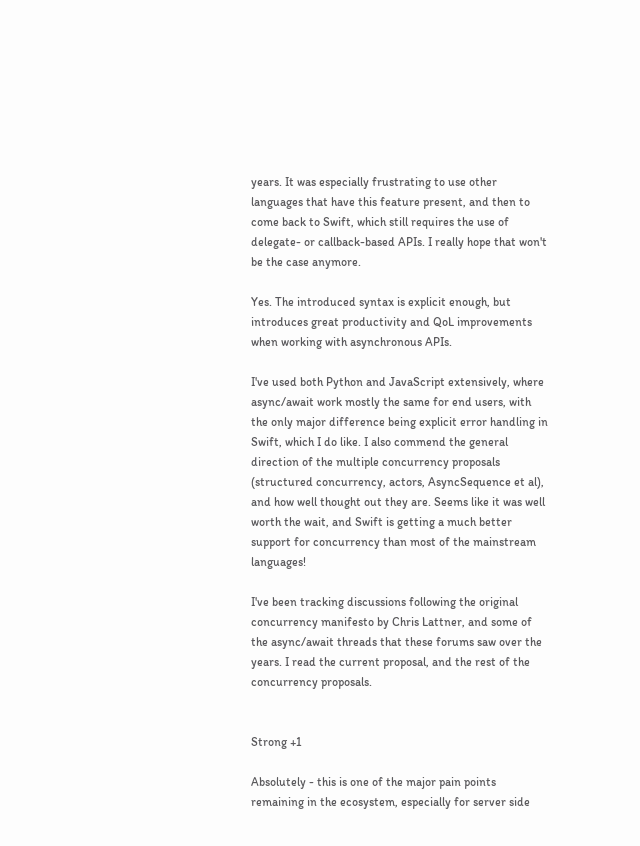years. It was especially frustrating to use other languages that have this feature present, and then to come back to Swift, which still requires the use of delegate- or callback-based APIs. I really hope that won't be the case anymore.

Yes. The introduced syntax is explicit enough, but introduces great productivity and QoL improvements when working with asynchronous APIs.

I've used both Python and JavaScript extensively, where async/await work mostly the same for end users, with the only major difference being explicit error handling in Swift, which I do like. I also commend the general direction of the multiple concurrency proposals (structured concurrency, actors, AsyncSequence et al), and how well thought out they are. Seems like it was well worth the wait, and Swift is getting a much better support for concurrency than most of the mainstream languages!

I've been tracking discussions following the original concurrency manifesto by Chris Lattner, and some of the async/await threads that these forums saw over the years. I read the current proposal, and the rest of the concurrency proposals.


Strong +1

Absolutely - this is one of the major pain points remaining in the ecosystem, especially for server side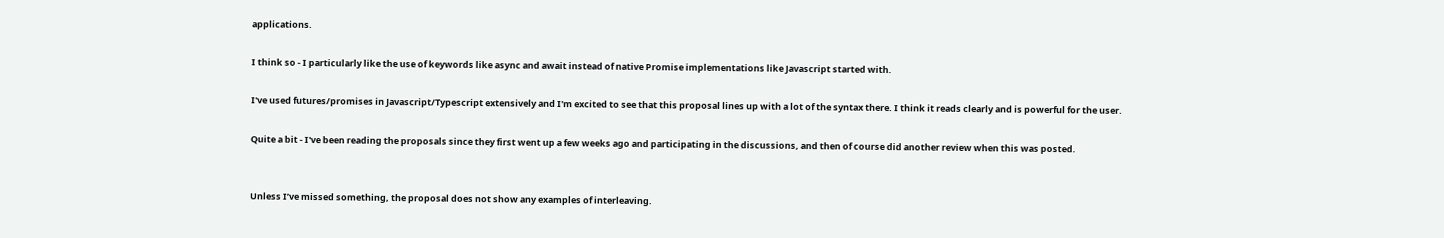applications.

I think so - I particularly like the use of keywords like async and await instead of native Promise implementations like Javascript started with.

I've used futures/promises in Javascript/Typescript extensively and I'm excited to see that this proposal lines up with a lot of the syntax there. I think it reads clearly and is powerful for the user.

Quite a bit - I've been reading the proposals since they first went up a few weeks ago and participating in the discussions, and then of course did another review when this was posted.


Unless I’ve missed something, the proposal does not show any examples of interleaving.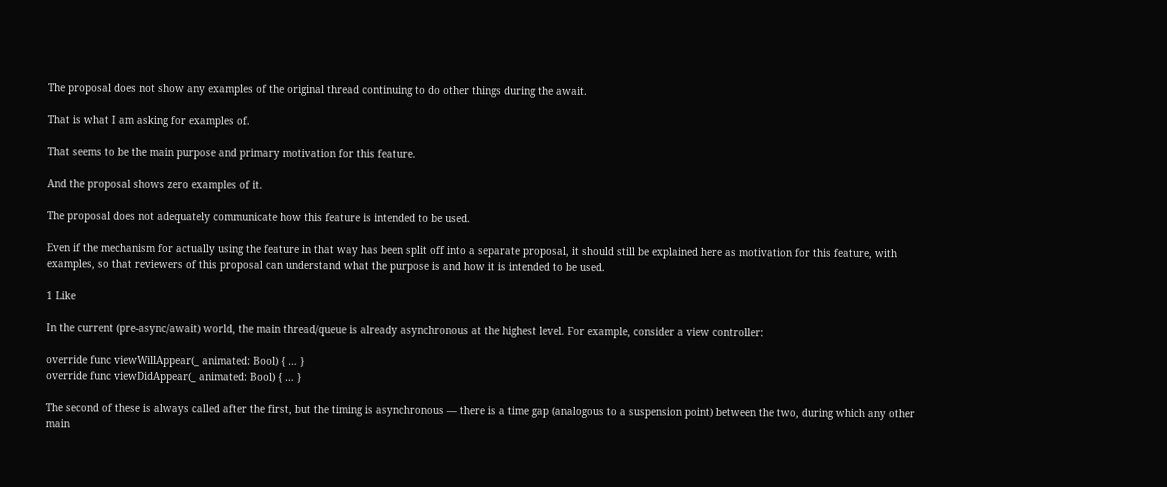The proposal does not show any examples of the original thread continuing to do other things during the await.

That is what I am asking for examples of.

That seems to be the main purpose and primary motivation for this feature.

And the proposal shows zero examples of it.

The proposal does not adequately communicate how this feature is intended to be used.

Even if the mechanism for actually using the feature in that way has been split off into a separate proposal, it should still be explained here as motivation for this feature, with examples, so that reviewers of this proposal can understand what the purpose is and how it is intended to be used.

1 Like

In the current (pre-async/await) world, the main thread/queue is already asynchronous at the highest level. For example, consider a view controller:

override func viewWillAppear(_ animated: Bool) { … }
override func viewDidAppear(_ animated: Bool) { … }

The second of these is always called after the first, but the timing is asynchronous — there is a time gap (analogous to a suspension point) between the two, during which any other main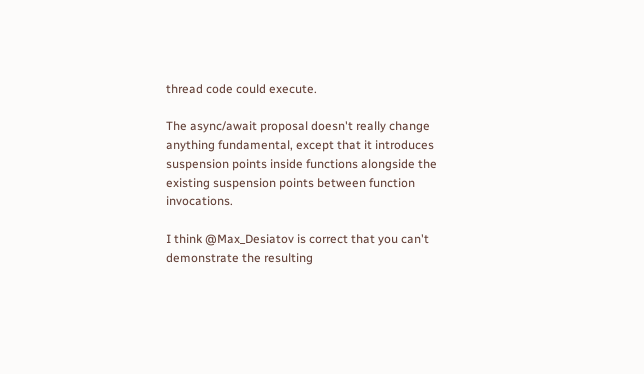thread code could execute.

The async/await proposal doesn't really change anything fundamental, except that it introduces suspension points inside functions alongside the existing suspension points between function invocations.

I think @Max_Desiatov is correct that you can't demonstrate the resulting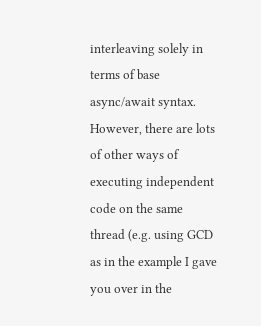interleaving solely in terms of base async/await syntax. However, there are lots of other ways of executing independent code on the same thread (e.g. using GCD as in the example I gave you over in the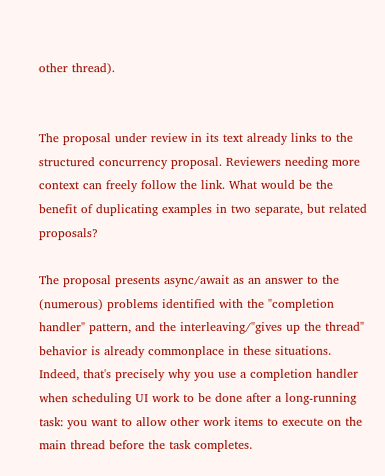other thread).


The proposal under review in its text already links to the structured concurrency proposal. Reviewers needing more context can freely follow the link. What would be the benefit of duplicating examples in two separate, but related proposals?

The proposal presents async/await as an answer to the (numerous) problems identified with the "completion handler" pattern, and the interleaving/"gives up the thread" behavior is already commonplace in these situations. Indeed, that's precisely why you use a completion handler when scheduling UI work to be done after a long-running task: you want to allow other work items to execute on the main thread before the task completes.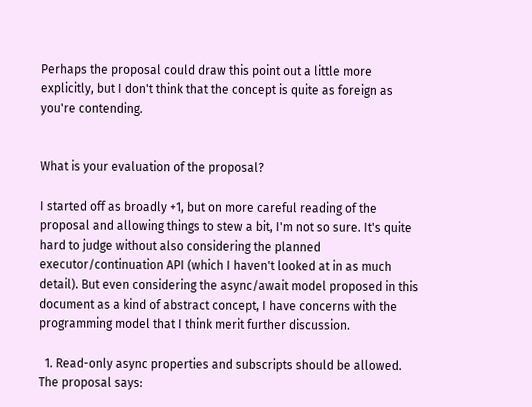Perhaps the proposal could draw this point out a little more explicitly, but I don't think that the concept is quite as foreign as you're contending.


What is your evaluation of the proposal?

I started off as broadly +1, but on more careful reading of the proposal and allowing things to stew a bit, I'm not so sure. It's quite hard to judge without also considering the planned executor/continuation API (which I haven't looked at in as much detail). But even considering the async/await model proposed in this document as a kind of abstract concept, I have concerns with the programming model that I think merit further discussion.

  1. Read-only async properties and subscripts should be allowed. The proposal says: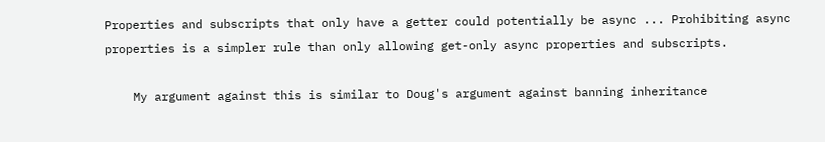Properties and subscripts that only have a getter could potentially be async ... Prohibiting async properties is a simpler rule than only allowing get-only async properties and subscripts.

    My argument against this is similar to Doug's argument against banning inheritance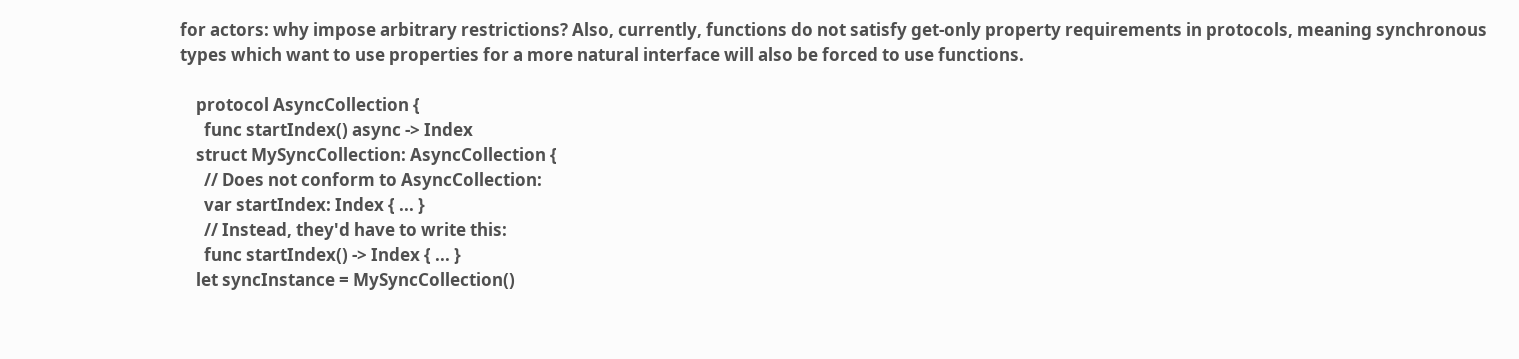for actors: why impose arbitrary restrictions? Also, currently, functions do not satisfy get-only property requirements in protocols, meaning synchronous types which want to use properties for a more natural interface will also be forced to use functions.

    protocol AsyncCollection {
      func startIndex() async -> Index
    struct MySyncCollection: AsyncCollection {
      // Does not conform to AsyncCollection:
      var startIndex: Index { ... }
      // Instead, they'd have to write this:
      func startIndex() -> Index { ... }
    let syncInstance = MySyncCollection()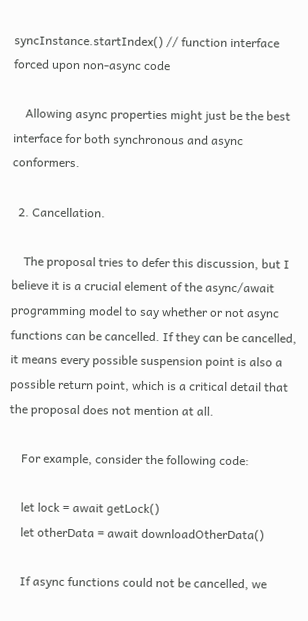syncInstance.startIndex() // function interface forced upon non-async code

    Allowing async properties might just be the best interface for both synchronous and async conformers.

  2. Cancellation.

    The proposal tries to defer this discussion, but I believe it is a crucial element of the async/await programming model to say whether or not async functions can be cancelled. If they can be cancelled, it means every possible suspension point is also a possible return point, which is a critical detail that the proposal does not mention at all.

    For example, consider the following code:

    let lock = await getLock()
    let otherData = await downloadOtherData()

    If async functions could not be cancelled, we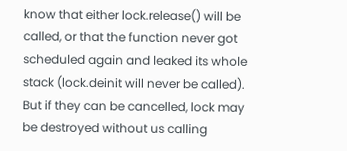know that either lock.release() will be called, or that the function never got scheduled again and leaked its whole stack (lock.deinit will never be called). But if they can be cancelled, lock may be destroyed without us calling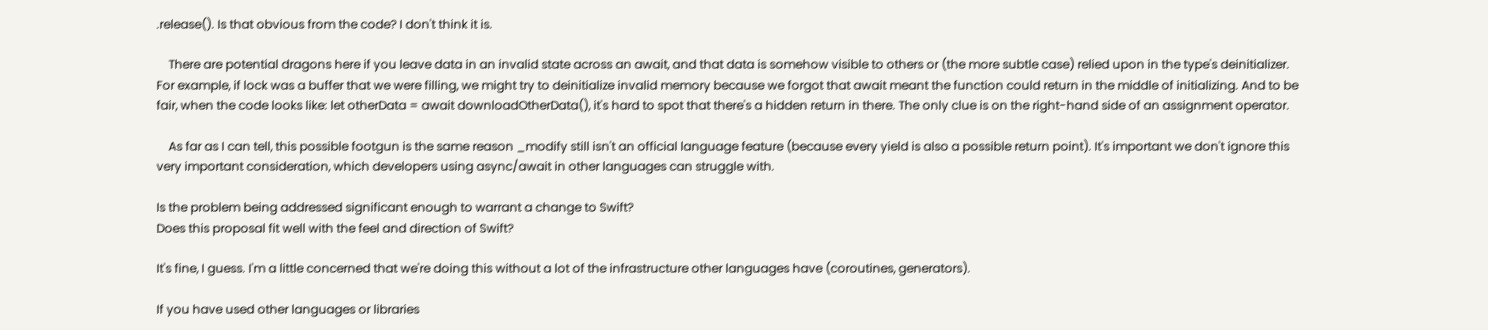.release(). Is that obvious from the code? I don't think it is.

    There are potential dragons here if you leave data in an invalid state across an await, and that data is somehow visible to others or (the more subtle case) relied upon in the type's deinitializer. For example, if lock was a buffer that we were filling, we might try to deinitialize invalid memory because we forgot that await meant the function could return in the middle of initializing. And to be fair, when the code looks like: let otherData = await downloadOtherData(), it's hard to spot that there's a hidden return in there. The only clue is on the right-hand side of an assignment operator.

    As far as I can tell, this possible footgun is the same reason _modify still isn't an official language feature (because every yield is also a possible return point). It's important we don't ignore this very important consideration, which developers using async/await in other languages can struggle with.

Is the problem being addressed significant enough to warrant a change to Swift?
Does this proposal fit well with the feel and direction of Swift?

It's fine, I guess. I'm a little concerned that we're doing this without a lot of the infrastructure other languages have (coroutines, generators).

If you have used other languages or libraries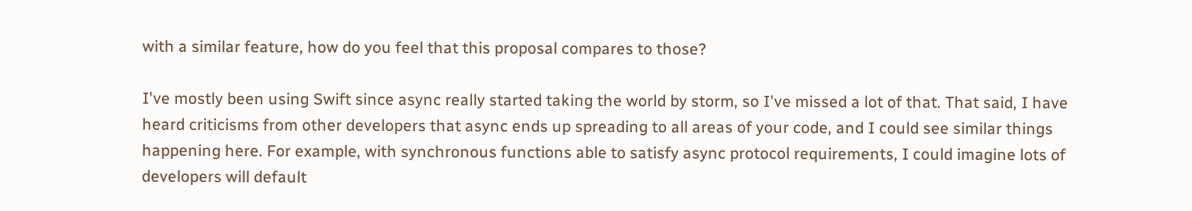with a similar feature, how do you feel that this proposal compares to those?

I've mostly been using Swift since async really started taking the world by storm, so I've missed a lot of that. That said, I have heard criticisms from other developers that async ends up spreading to all areas of your code, and I could see similar things happening here. For example, with synchronous functions able to satisfy async protocol requirements, I could imagine lots of developers will default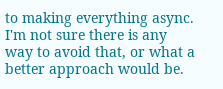to making everything async. I'm not sure there is any way to avoid that, or what a better approach would be.